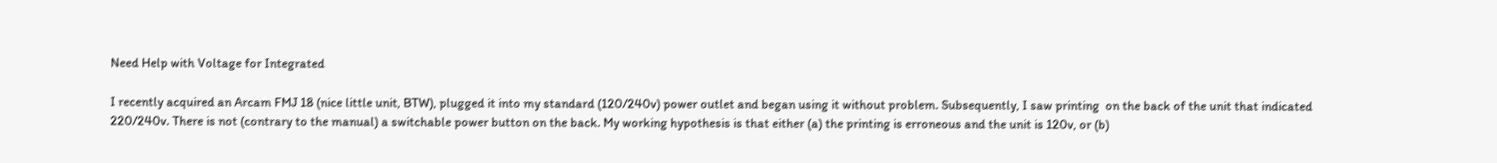Need Help with Voltage for Integrated

I recently acquired an Arcam FMJ 18 (nice little unit, BTW), plugged it into my standard (120/240v) power outlet and began using it without problem. Subsequently, I saw printing  on the back of the unit that indicated 220/240v. There is not (contrary to the manual) a switchable power button on the back. My working hypothesis is that either (a) the printing is erroneous and the unit is 120v, or (b)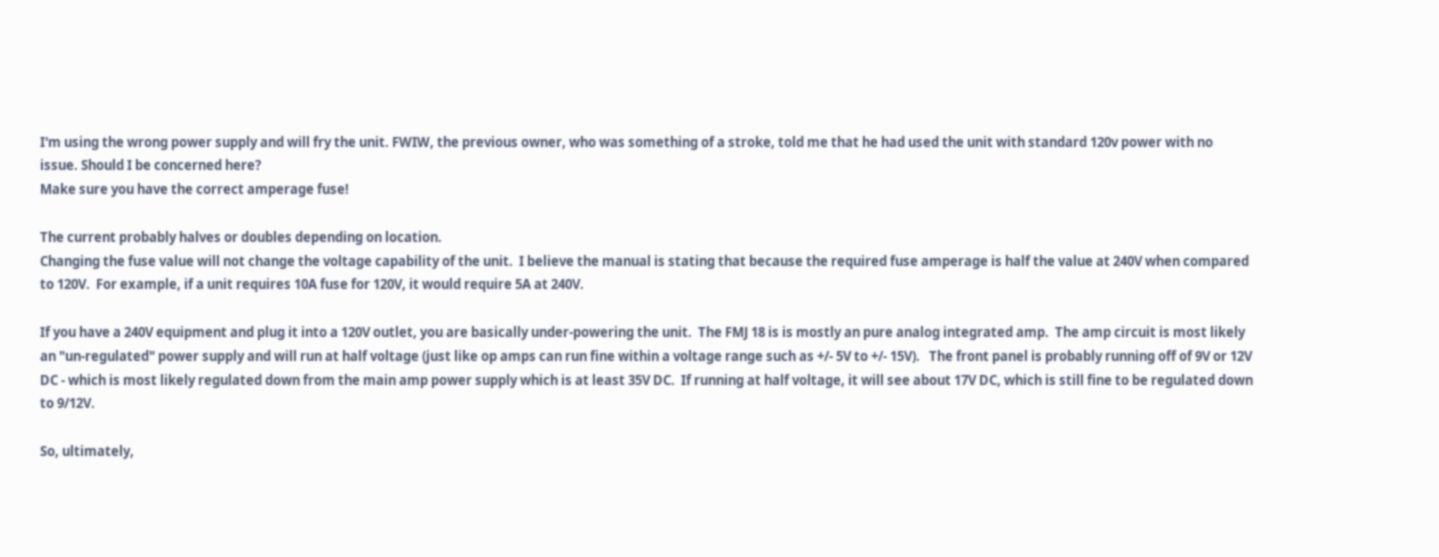I'm using the wrong power supply and will fry the unit. FWIW, the previous owner, who was something of a stroke, told me that he had used the unit with standard 120v power with no issue. Should I be concerned here?
Make sure you have the correct amperage fuse!

The current probably halves or doubles depending on location.
Changing the fuse value will not change the voltage capability of the unit.  I believe the manual is stating that because the required fuse amperage is half the value at 240V when compared to 120V.  For example, if a unit requires 10A fuse for 120V, it would require 5A at 240V.

If you have a 240V equipment and plug it into a 120V outlet, you are basically under-powering the unit.  The FMJ 18 is is mostly an pure analog integrated amp.  The amp circuit is most likely an "un-regulated" power supply and will run at half voltage (just like op amps can run fine within a voltage range such as +/- 5V to +/- 15V).   The front panel is probably running off of 9V or 12V DC - which is most likely regulated down from the main amp power supply which is at least 35V DC.  If running at half voltage, it will see about 17V DC, which is still fine to be regulated down to 9/12V.

So, ultimately,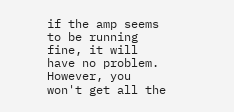if the amp seems to be running fine, it will have no problem.  However, you won't get all the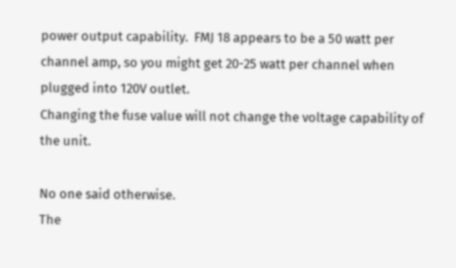power output capability.  FMJ 18 appears to be a 50 watt per channel amp, so you might get 20-25 watt per channel when plugged into 120V outlet.
Changing the fuse value will not change the voltage capability of the unit.

No one said otherwise.
The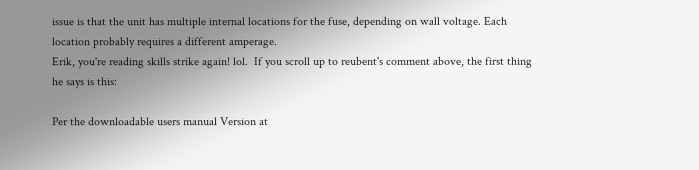issue is that the unit has multiple internal locations for the fuse, depending on wall voltage. Each location probably requires a different amperage.
Erik, you're reading skills strike again! lol.  If you scroll up to reubent's comment above, the first thing he says is this:

Per the downloadable users manual Version at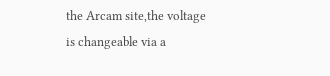the Arcam site,the voltage is changeable via a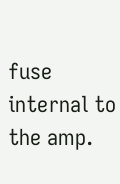fuse internal to the amp.